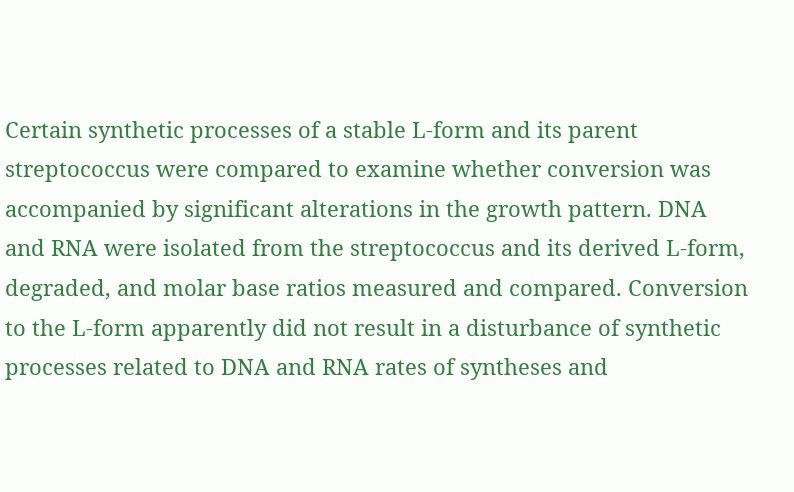Certain synthetic processes of a stable L-form and its parent streptococcus were compared to examine whether conversion was accompanied by significant alterations in the growth pattern. DNA and RNA were isolated from the streptococcus and its derived L-form, degraded, and molar base ratios measured and compared. Conversion to the L-form apparently did not result in a disturbance of synthetic processes related to DNA and RNA rates of syntheses and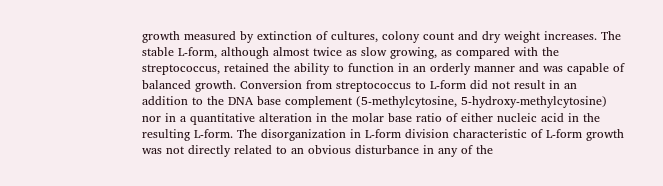growth measured by extinction of cultures, colony count and dry weight increases. The stable L-form, although almost twice as slow growing, as compared with the streptococcus, retained the ability to function in an orderly manner and was capable of balanced growth. Conversion from streptococcus to L-form did not result in an addition to the DNA base complement (5-methylcytosine, 5-hydroxy-methylcytosine) nor in a quantitative alteration in the molar base ratio of either nucleic acid in the resulting L-form. The disorganization in L-form division characteristic of L-form growth was not directly related to an obvious disturbance in any of the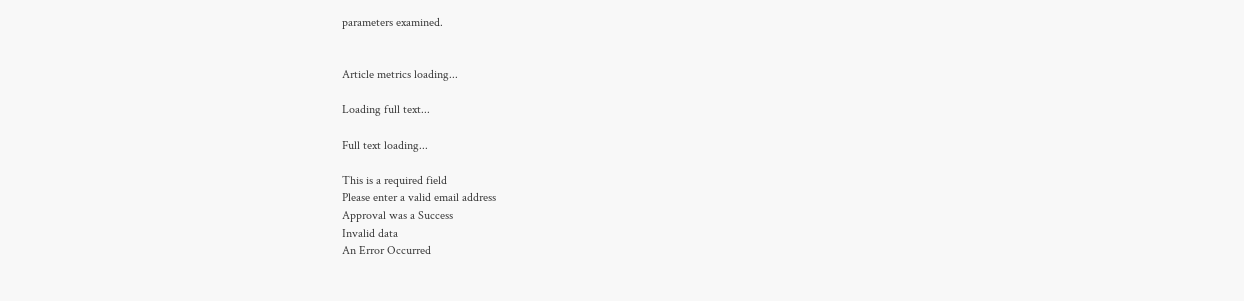parameters examined.


Article metrics loading...

Loading full text...

Full text loading...

This is a required field
Please enter a valid email address
Approval was a Success
Invalid data
An Error Occurred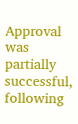Approval was partially successful, following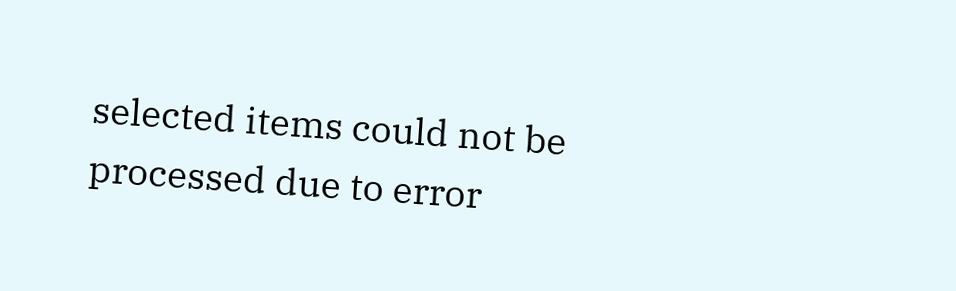selected items could not be processed due to error